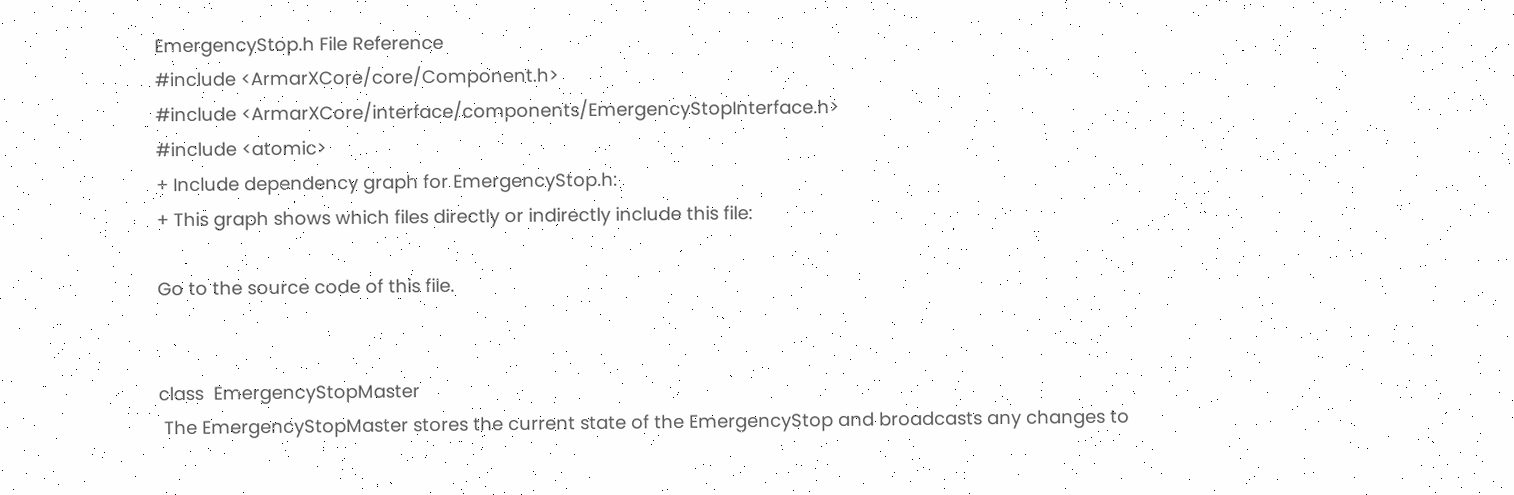EmergencyStop.h File Reference
#include <ArmarXCore/core/Component.h>
#include <ArmarXCore/interface/components/EmergencyStopInterface.h>
#include <atomic>
+ Include dependency graph for EmergencyStop.h:
+ This graph shows which files directly or indirectly include this file:

Go to the source code of this file.


class  EmergencyStopMaster
 The EmergencyStopMaster stores the current state of the EmergencyStop and broadcasts any changes to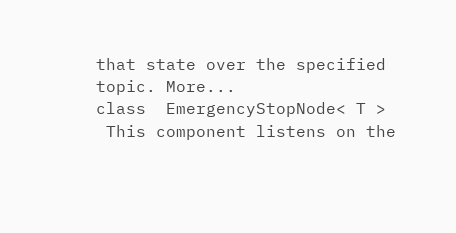that state over the specified topic. More...
class  EmergencyStopNode< T >
 This component listens on the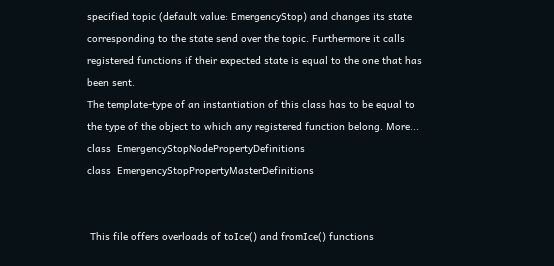specified topic (default value: EmergencyStop) and changes its state corresponding to the state send over the topic. Furthermore it calls registered functions if their expected state is equal to the one that has been sent.
The template-type of an instantiation of this class has to be equal to the type of the object to which any registered function belong. More...
class  EmergencyStopNodePropertyDefinitions
class  EmergencyStopPropertyMasterDefinitions


 This file offers overloads of toIce() and fromIce() functions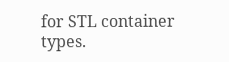for STL container types.